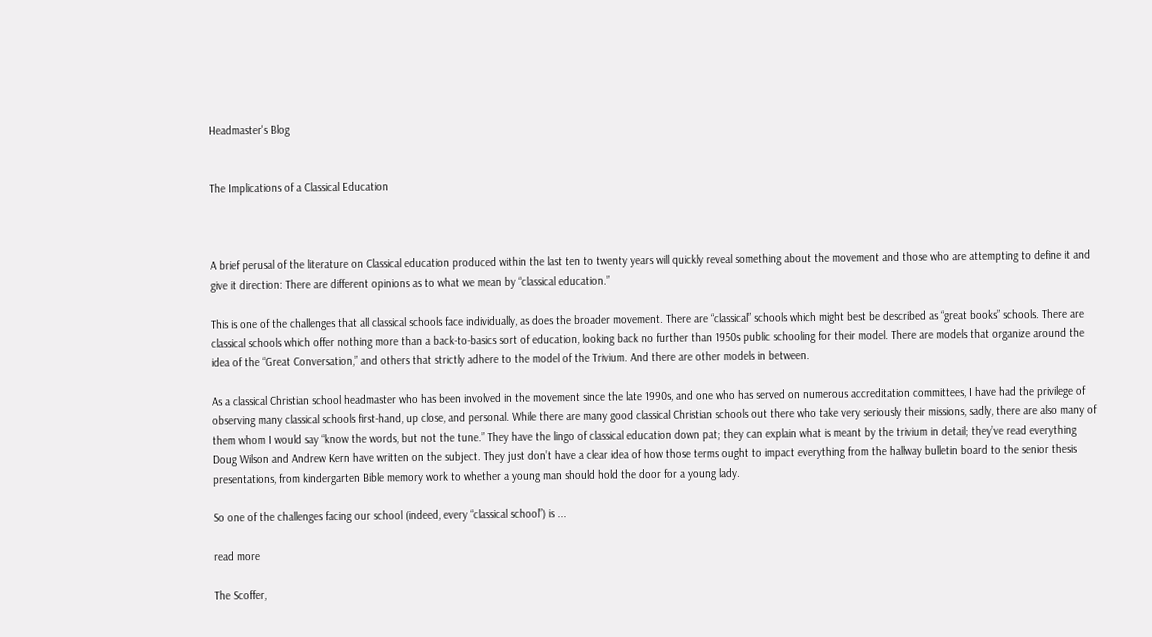Headmaster's Blog


The Implications of a Classical Education



A brief perusal of the literature on Classical education produced within the last ten to twenty years will quickly reveal something about the movement and those who are attempting to define it and give it direction: There are different opinions as to what we mean by “classical education.”

This is one of the challenges that all classical schools face individually, as does the broader movement. There are “classical” schools which might best be described as “great books” schools. There are classical schools which offer nothing more than a back-to-basics sort of education, looking back no further than 1950s public schooling for their model. There are models that organize around the idea of the “Great Conversation,” and others that strictly adhere to the model of the Trivium. And there are other models in between.

As a classical Christian school headmaster who has been involved in the movement since the late 1990s, and one who has served on numerous accreditation committees, I have had the privilege of observing many classical schools first-hand, up close, and personal. While there are many good classical Christian schools out there who take very seriously their missions, sadly, there are also many of them whom I would say “know the words, but not the tune.” They have the lingo of classical education down pat; they can explain what is meant by the trivium in detail; they’ve read everything Doug Wilson and Andrew Kern have written on the subject. They just don’t have a clear idea of how those terms ought to impact everything from the hallway bulletin board to the senior thesis presentations, from kindergarten Bible memory work to whether a young man should hold the door for a young lady.

So one of the challenges facing our school (indeed, every “classical school”) is ...

read more

The Scoffer,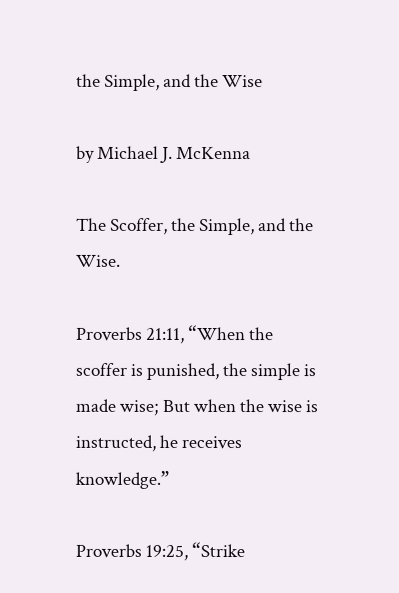the Simple, and the Wise

by Michael J. McKenna

The Scoffer, the Simple, and the Wise.

Proverbs 21:11, “When the scoffer is punished, the simple is made wise; But when the wise is instructed, he receives knowledge.”

Proverbs 19:25, “Strike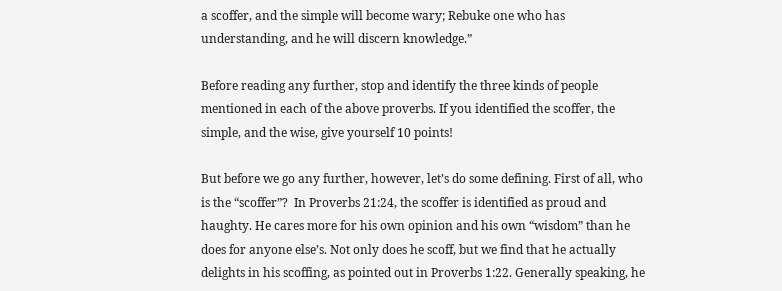a scoffer, and the simple will become wary; Rebuke one who has understanding, and he will discern knowledge.”

Before reading any further, stop and identify the three kinds of people mentioned in each of the above proverbs. If you identified the scoffer, the simple, and the wise, give yourself 10 points!

But before we go any further, however, let’s do some defining. First of all, who is the “scoffer”?  In Proverbs 21:24, the scoffer is identified as proud and haughty. He cares more for his own opinion and his own “wisdom” than he does for anyone else’s. Not only does he scoff, but we find that he actually delights in his scoffing, as pointed out in Proverbs 1:22. Generally speaking, he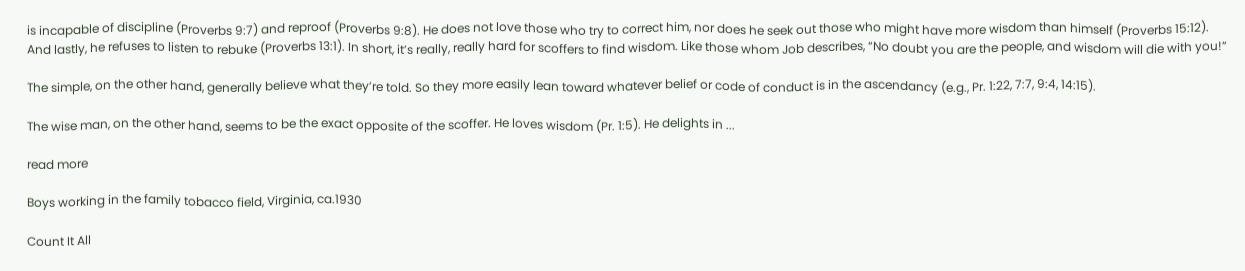is incapable of discipline (Proverbs 9:7) and reproof (Proverbs 9:8). He does not love those who try to correct him, nor does he seek out those who might have more wisdom than himself (Proverbs 15:12). And lastly, he refuses to listen to rebuke (Proverbs 13:1). In short, it’s really, really hard for scoffers to find wisdom. Like those whom Job describes, “No doubt you are the people, and wisdom will die with you!”

The simple, on the other hand, generally believe what they’re told. So they more easily lean toward whatever belief or code of conduct is in the ascendancy (e.g., Pr. 1:22, 7:7, 9:4, 14:15).

The wise man, on the other hand, seems to be the exact opposite of the scoffer. He loves wisdom (Pr. 1:5). He delights in ...

read more

Boys working in the family tobacco field, Virginia, ca.1930

Count It All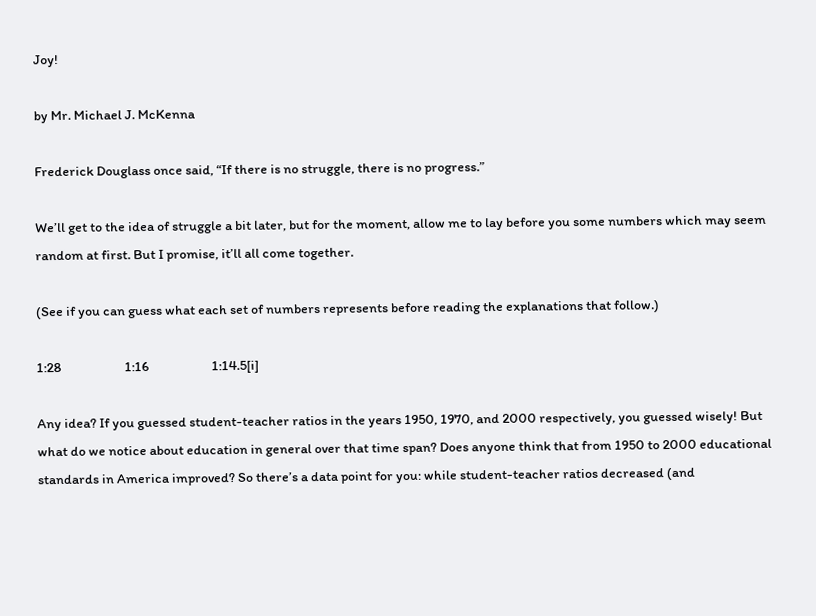Joy!

by Mr. Michael J. McKenna

Frederick Douglass once said, “If there is no struggle, there is no progress.”

We’ll get to the idea of struggle a bit later, but for the moment, allow me to lay before you some numbers which may seem random at first. But I promise, it’ll all come together.

(See if you can guess what each set of numbers represents before reading the explanations that follow.)

1:28                     1:16                     1:14.5[i]

Any idea? If you guessed student-teacher ratios in the years 1950, 1970, and 2000 respectively, you guessed wisely! But what do we notice about education in general over that time span? Does anyone think that from 1950 to 2000 educational standards in America improved? So there’s a data point for you: while student-teacher ratios decreased (and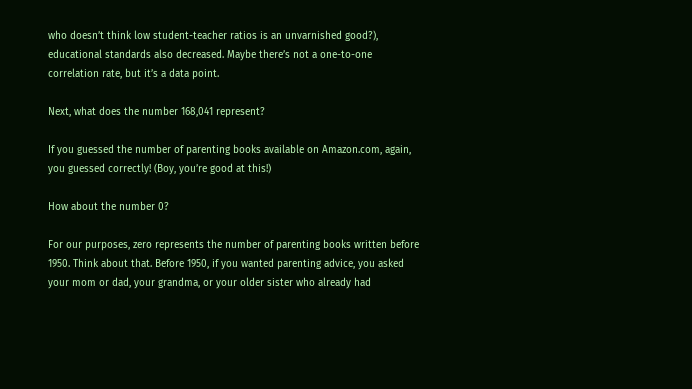who doesn’t think low student-teacher ratios is an unvarnished good?), educational standards also decreased. Maybe there’s not a one-to-one correlation rate, but it’s a data point.

Next, what does the number 168,041 represent?

If you guessed the number of parenting books available on Amazon.com, again, you guessed correctly! (Boy, you’re good at this!)

How about the number 0?

For our purposes, zero represents the number of parenting books written before 1950. Think about that. Before 1950, if you wanted parenting advice, you asked your mom or dad, your grandma, or your older sister who already had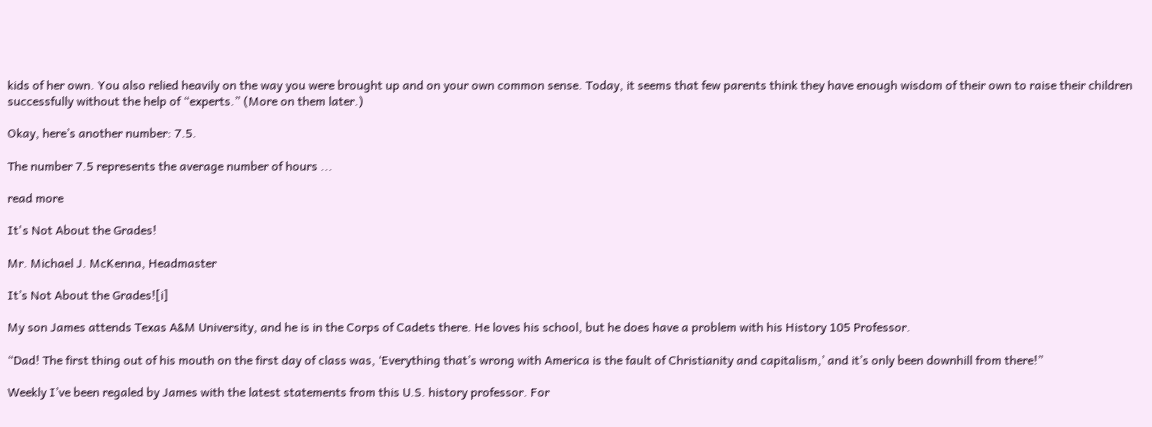kids of her own. You also relied heavily on the way you were brought up and on your own common sense. Today, it seems that few parents think they have enough wisdom of their own to raise their children successfully without the help of “experts.” (More on them later.)

Okay, here’s another number: 7.5.

The number 7.5 represents the average number of hours ...

read more

It's Not About the Grades!

Mr. Michael J. McKenna, Headmaster

It’s Not About the Grades![i]

My son James attends Texas A&M University, and he is in the Corps of Cadets there. He loves his school, but he does have a problem with his History 105 Professor.

“Dad! The first thing out of his mouth on the first day of class was, ‘Everything that’s wrong with America is the fault of Christianity and capitalism,’ and it’s only been downhill from there!”

Weekly I’ve been regaled by James with the latest statements from this U.S. history professor. For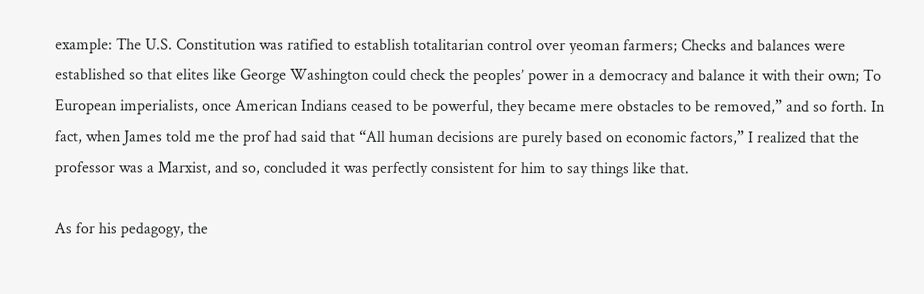example: The U.S. Constitution was ratified to establish totalitarian control over yeoman farmers; Checks and balances were established so that elites like George Washington could check the peoples’ power in a democracy and balance it with their own; To European imperialists, once American Indians ceased to be powerful, they became mere obstacles to be removed,” and so forth. In fact, when James told me the prof had said that “All human decisions are purely based on economic factors,” I realized that the professor was a Marxist, and so, concluded it was perfectly consistent for him to say things like that.

As for his pedagogy, the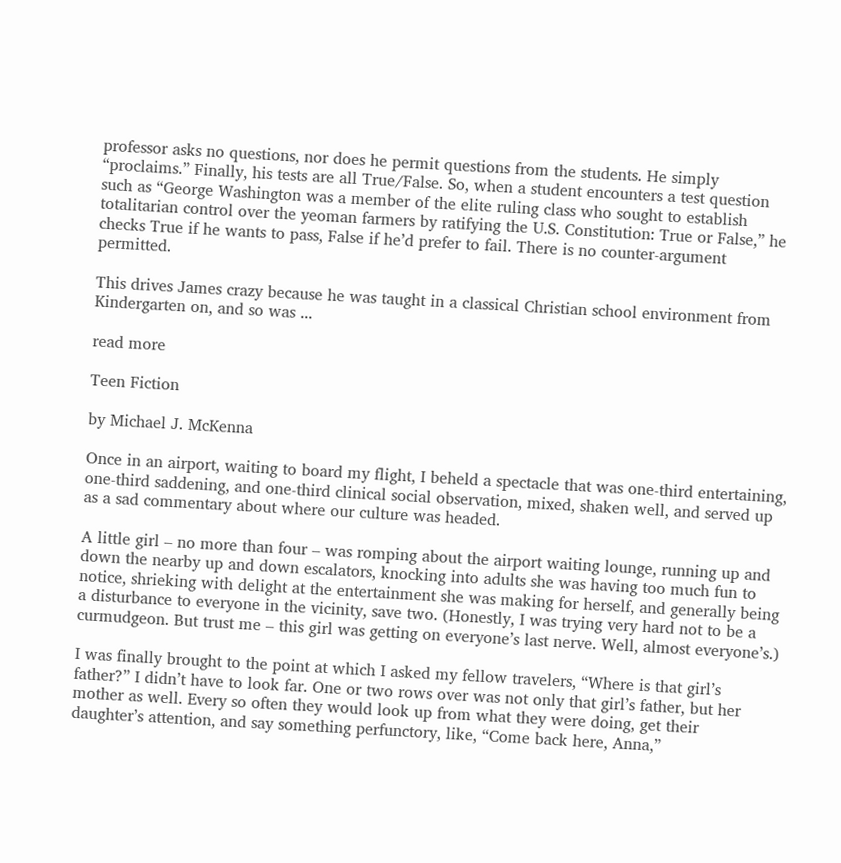professor asks no questions, nor does he permit questions from the students. He simply “proclaims.” Finally, his tests are all True/False. So, when a student encounters a test question such as “George Washington was a member of the elite ruling class who sought to establish totalitarian control over the yeoman farmers by ratifying the U.S. Constitution: True or False,” he checks True if he wants to pass, False if he’d prefer to fail. There is no counter-argument permitted.

This drives James crazy because he was taught in a classical Christian school environment from Kindergarten on, and so was ...

read more

Teen Fiction

by Michael J. McKenna

Once in an airport, waiting to board my flight, I beheld a spectacle that was one-third entertaining, one-third saddening, and one-third clinical social observation, mixed, shaken well, and served up as a sad commentary about where our culture was headed.

A little girl – no more than four – was romping about the airport waiting lounge, running up and down the nearby up and down escalators, knocking into adults she was having too much fun to notice, shrieking with delight at the entertainment she was making for herself, and generally being a disturbance to everyone in the vicinity, save two. (Honestly, I was trying very hard not to be a curmudgeon. But trust me – this girl was getting on everyone’s last nerve. Well, almost everyone’s.)

I was finally brought to the point at which I asked my fellow travelers, “Where is that girl’s father?” I didn’t have to look far. One or two rows over was not only that girl’s father, but her mother as well. Every so often they would look up from what they were doing, get their daughter’s attention, and say something perfunctory, like, “Come back here, Anna,”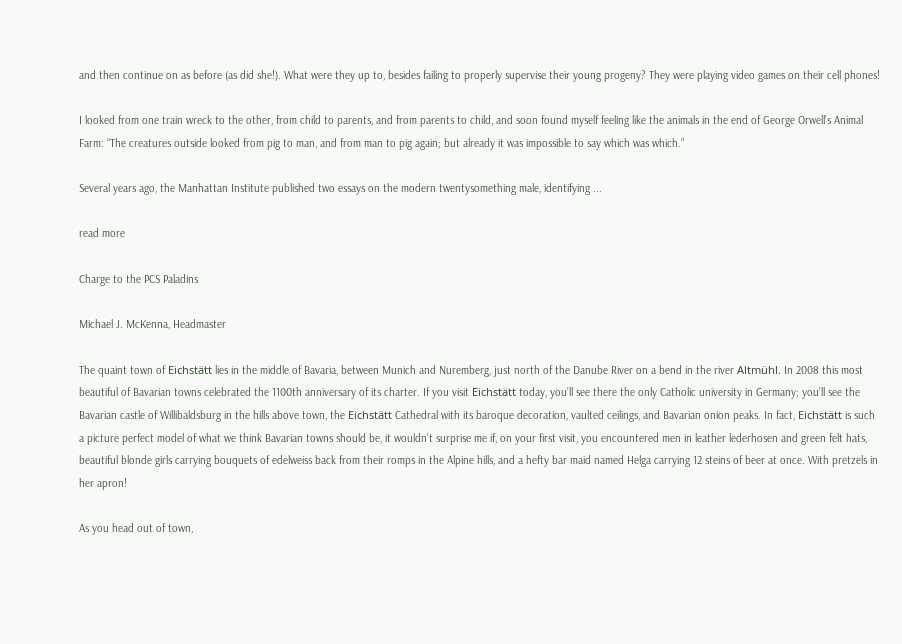and then continue on as before (as did she!). What were they up to, besides failing to properly supervise their young progeny? They were playing video games on their cell phones!

I looked from one train wreck to the other, from child to parents, and from parents to child, and soon found myself feeling like the animals in the end of George Orwell’s Animal Farm: “The creatures outside looked from pig to man, and from man to pig again; but already it was impossible to say which was which.”

Several years ago, the Manhattan Institute published two essays on the modern twentysomething male, identifying ...

read more

Charge to the PCS Paladins

Michael J. McKenna, Headmaster

The quaint town of Eichstätt lies in the middle of Bavaria, between Munich and Nuremberg, just north of the Danube River on a bend in the river Altmühl. In 2008 this most beautiful of Bavarian towns celebrated the 1100th anniversary of its charter. If you visit Eichstätt today, you’ll see there the only Catholic university in Germany; you’ll see the Bavarian castle of Willibaldsburg in the hills above town, the Eichstätt Cathedral with its baroque decoration, vaulted ceilings, and Bavarian onion peaks. In fact, Eichstätt is such a picture perfect model of what we think Bavarian towns should be, it wouldn’t surprise me if, on your first visit, you encountered men in leather lederhosen and green felt hats, beautiful blonde girls carrying bouquets of edelweiss back from their romps in the Alpine hills, and a hefty bar maid named Helga carrying 12 steins of beer at once. With pretzels in her apron!

As you head out of town,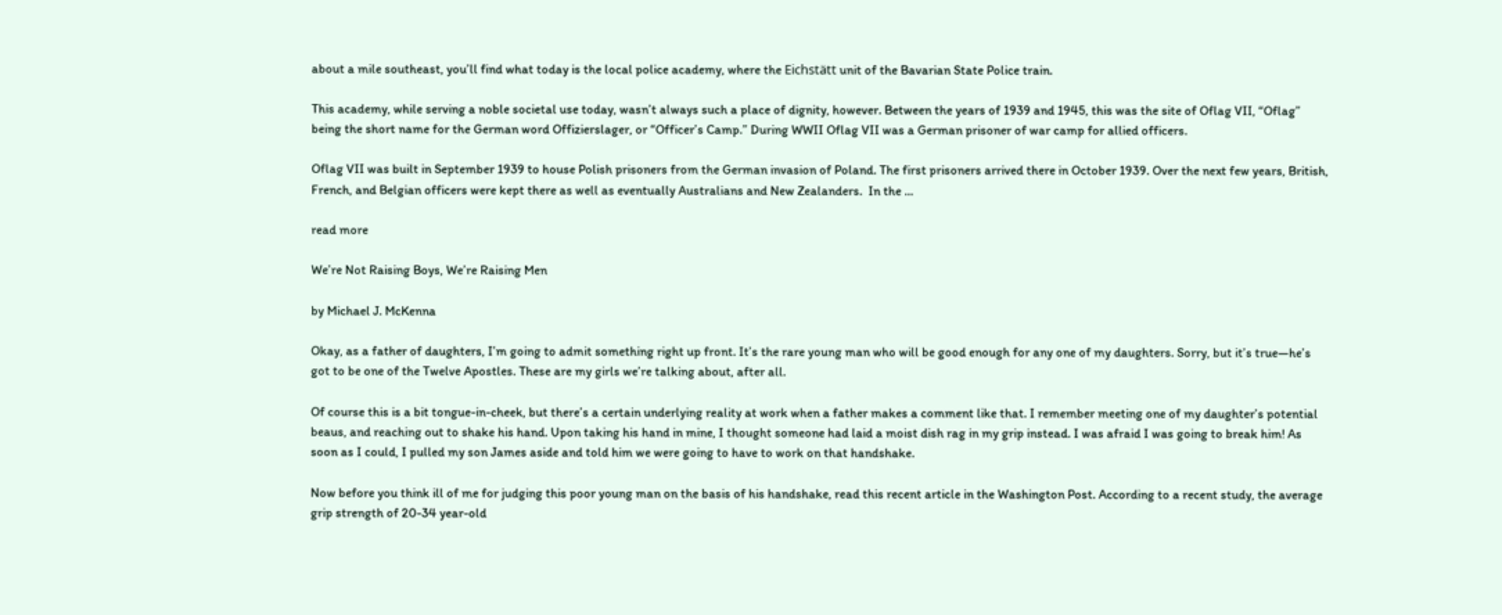about a mile southeast, you’ll find what today is the local police academy, where the Eichstätt unit of the Bavarian State Police train.

This academy, while serving a noble societal use today, wasn’t always such a place of dignity, however. Between the years of 1939 and 1945, this was the site of Oflag VII, “Oflag” being the short name for the German word Offizierslager, or “Officer’s Camp.” During WWII Oflag VII was a German prisoner of war camp for allied officers.

Oflag VII was built in September 1939 to house Polish prisoners from the German invasion of Poland. The first prisoners arrived there in October 1939. Over the next few years, British, French, and Belgian officers were kept there as well as eventually Australians and New Zealanders.  In the ...

read more

We’re Not Raising Boys, We’re Raising Men

by Michael J. McKenna

Okay, as a father of daughters, I’m going to admit something right up front. It’s the rare young man who will be good enough for any one of my daughters. Sorry, but it’s true—he’s got to be one of the Twelve Apostles. These are my girls we’re talking about, after all.

Of course this is a bit tongue-in-cheek, but there’s a certain underlying reality at work when a father makes a comment like that. I remember meeting one of my daughter’s potential beaus, and reaching out to shake his hand. Upon taking his hand in mine, I thought someone had laid a moist dish rag in my grip instead. I was afraid I was going to break him! As soon as I could, I pulled my son James aside and told him we were going to have to work on that handshake.

Now before you think ill of me for judging this poor young man on the basis of his handshake, read this recent article in the Washington Post. According to a recent study, the average grip strength of 20-34 year-old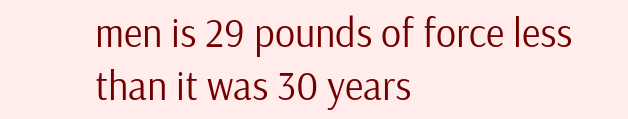men is 29 pounds of force less than it was 30 years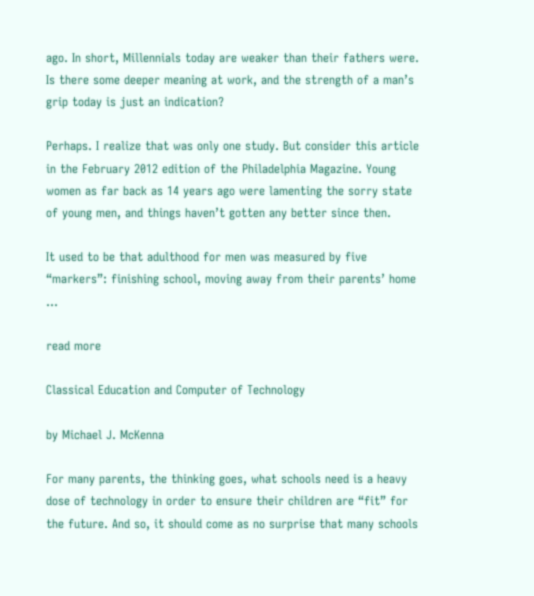ago. In short, Millennials today are weaker than their fathers were. Is there some deeper meaning at work, and the strength of a man’s grip today is just an indication?

Perhaps. I realize that was only one study. But consider this article in the February 2012 edition of the Philadelphia Magazine. Young women as far back as 14 years ago were lamenting the sorry state of young men, and things haven’t gotten any better since then.

It used to be that adulthood for men was measured by five “markers”: finishing school, moving away from their parents’ home ...

read more

Classical Education and Computer of Technology

by Michael J. McKenna

For many parents, the thinking goes, what schools need is a heavy dose of technology in order to ensure their children are “fit” for the future. And so, it should come as no surprise that many schools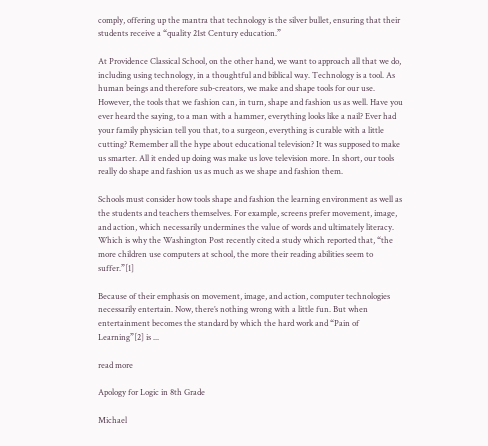comply, offering up the mantra that technology is the silver bullet, ensuring that their students receive a “quality 21st Century education.”

At Providence Classical School, on the other hand, we want to approach all that we do, including using technology, in a thoughtful and biblical way. Technology is a tool. As human beings and therefore sub-creators, we make and shape tools for our use. However, the tools that we fashion can, in turn, shape and fashion us as well. Have you ever heard the saying, to a man with a hammer, everything looks like a nail? Ever had your family physician tell you that, to a surgeon, everything is curable with a little cutting? Remember all the hype about educational television? It was supposed to make us smarter. All it ended up doing was make us love television more. In short, our tools really do shape and fashion us as much as we shape and fashion them.

Schools must consider how tools shape and fashion the learning environment as well as the students and teachers themselves. For example, screens prefer movement, image, and action, which necessarily undermines the value of words and ultimately literacy. Which is why the Washington Post recently cited a study which reported that, “the more children use computers at school, the more their reading abilities seem to suffer.”[1]

Because of their emphasis on movement, image, and action, computer technologies necessarily entertain. Now, there’s nothing wrong with a little fun. But when entertainment becomes the standard by which the hard work and “Pain of Learning”[2] is ...

read more

Apology for Logic in 8th Grade

Michael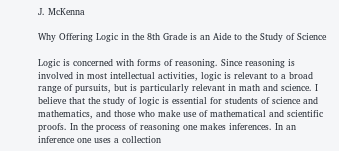J. McKenna

Why Offering Logic in the 8th Grade is an Aide to the Study of Science

Logic is concerned with forms of reasoning. Since reasoning is involved in most intellectual activities, logic is relevant to a broad range of pursuits, but is particularly relevant in math and science. I believe that the study of logic is essential for students of science and mathematics, and those who make use of mathematical and scientific proofs. In the process of reasoning one makes inferences. In an inference one uses a collection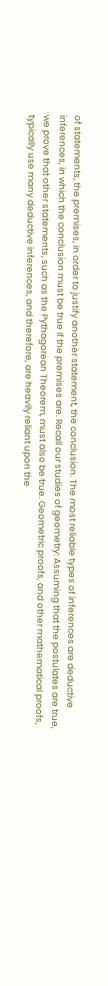of statements, the premises, in order to justify another statement, the conclusion. The most reliable types of inferences are deductive inferences, in which the conclusion must be true if the premises are. Recall our studies of geometry: Assuming that the postulates are true, we prove that other statements, such as the Pythagorean Theorem, must also be true. Geometric proofs, and other mathematical proofs, typically use many deductive inferences, and therefore, are heavily reliant upon the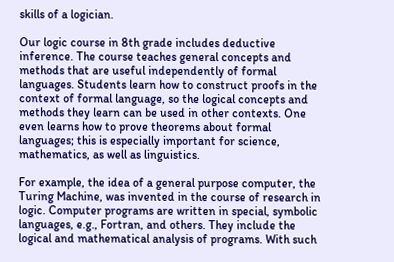skills of a logician.

Our logic course in 8th grade includes deductive inference. The course teaches general concepts and methods that are useful independently of formal languages. Students learn how to construct proofs in the context of formal language, so the logical concepts and methods they learn can be used in other contexts. One even learns how to prove theorems about formal languages; this is especially important for science, mathematics, as well as linguistics.

For example, the idea of a general purpose computer, the Turing Machine, was invented in the course of research in logic. Computer programs are written in special, symbolic languages, e.g., Fortran, and others. They include the logical and mathematical analysis of programs. With such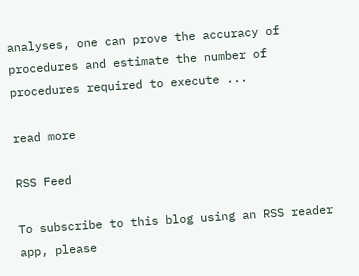analyses, one can prove the accuracy of procedures and estimate the number of procedures required to execute ...

read more

RSS Feed

To subscribe to this blog using an RSS reader app, please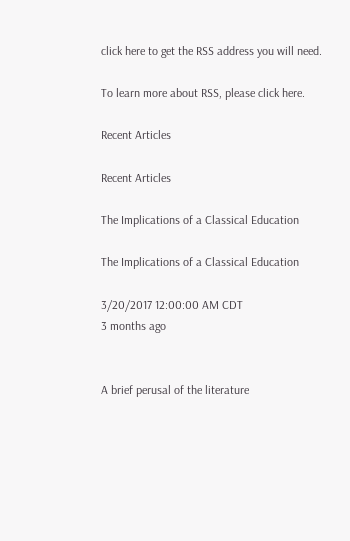click here to get the RSS address you will need.

To learn more about RSS, please click here.

Recent Articles

Recent Articles

The Implications of a Classical Education

The Implications of a Classical Education

3/20/2017 12:00:00 AM CDT
3 months ago


A brief perusal of the literature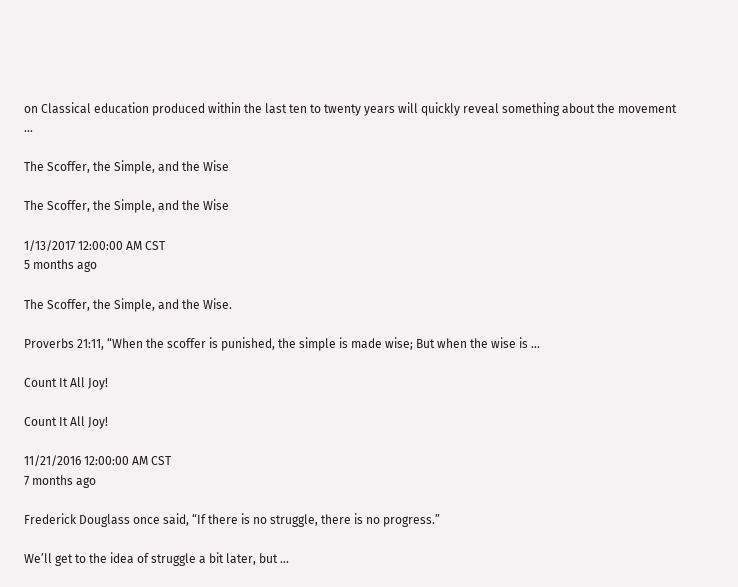on Classical education produced within the last ten to twenty years will quickly reveal something about the movement ...

The Scoffer, the Simple, and the Wise

The Scoffer, the Simple, and the Wise

1/13/2017 12:00:00 AM CST
5 months ago

The Scoffer, the Simple, and the Wise.

Proverbs 21:11, “When the scoffer is punished, the simple is made wise; But when the wise is ...

Count It All Joy!

Count It All Joy!

11/21/2016 12:00:00 AM CST
7 months ago

Frederick Douglass once said, “If there is no struggle, there is no progress.”

We’ll get to the idea of struggle a bit later, but ...